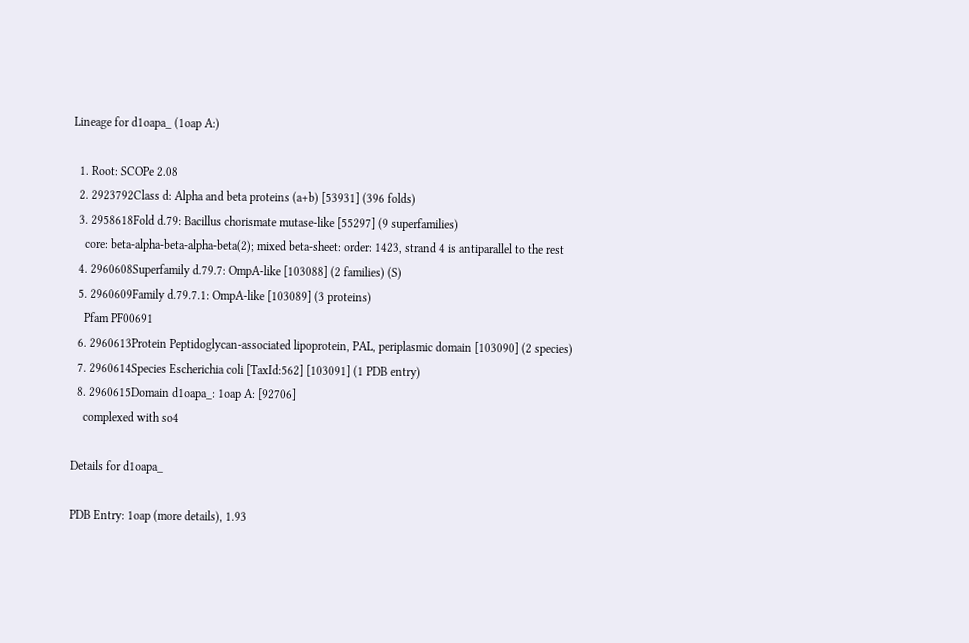Lineage for d1oapa_ (1oap A:)

  1. Root: SCOPe 2.08
  2. 2923792Class d: Alpha and beta proteins (a+b) [53931] (396 folds)
  3. 2958618Fold d.79: Bacillus chorismate mutase-like [55297] (9 superfamilies)
    core: beta-alpha-beta-alpha-beta(2); mixed beta-sheet: order: 1423, strand 4 is antiparallel to the rest
  4. 2960608Superfamily d.79.7: OmpA-like [103088] (2 families) (S)
  5. 2960609Family d.79.7.1: OmpA-like [103089] (3 proteins)
    Pfam PF00691
  6. 2960613Protein Peptidoglycan-associated lipoprotein, PAL, periplasmic domain [103090] (2 species)
  7. 2960614Species Escherichia coli [TaxId:562] [103091] (1 PDB entry)
  8. 2960615Domain d1oapa_: 1oap A: [92706]
    complexed with so4

Details for d1oapa_

PDB Entry: 1oap (more details), 1.93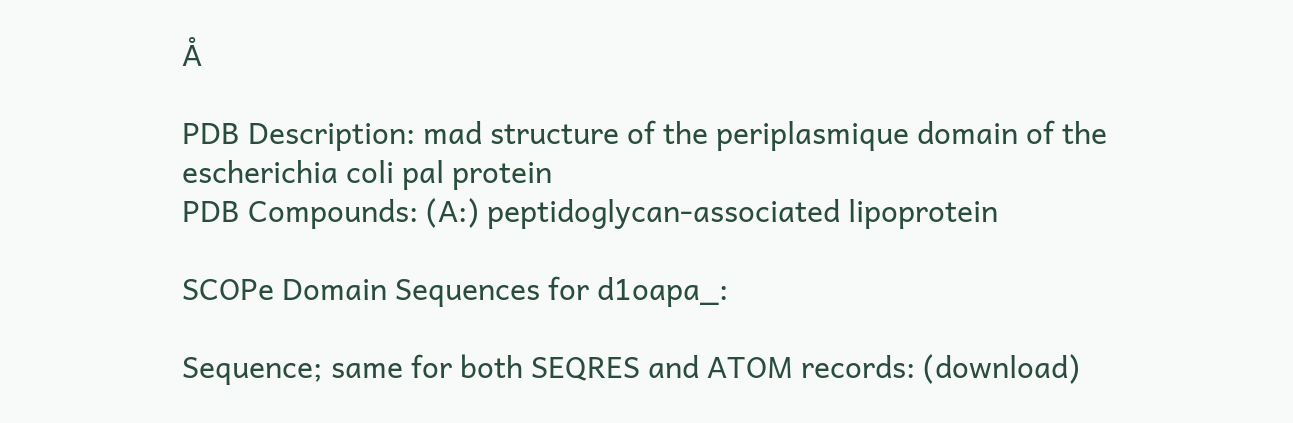Å

PDB Description: mad structure of the periplasmique domain of the escherichia coli pal protein
PDB Compounds: (A:) peptidoglycan-associated lipoprotein

SCOPe Domain Sequences for d1oapa_:

Sequence; same for both SEQRES and ATOM records: (download)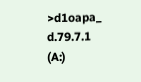>d1oapa_ d.79.7.1 (A:)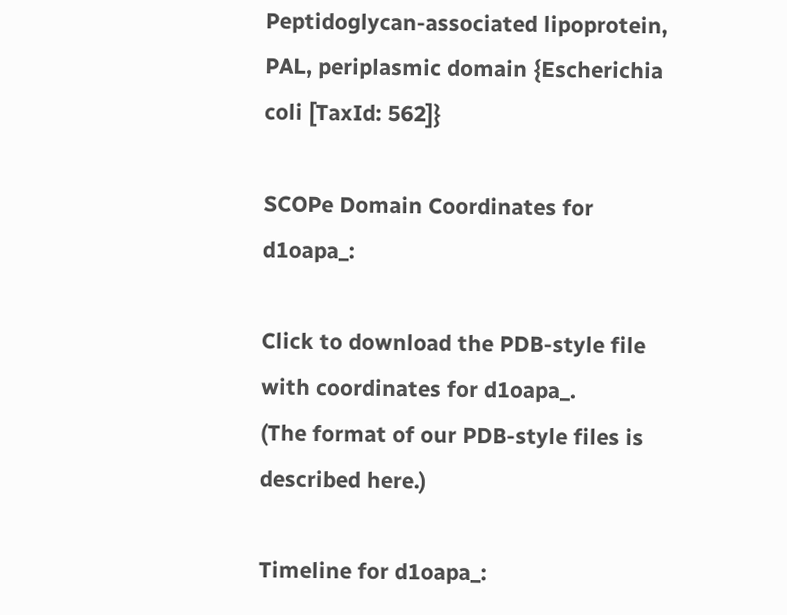Peptidoglycan-associated lipoprotein, PAL, periplasmic domain {Escherichia coli [TaxId: 562]}

SCOPe Domain Coordinates for d1oapa_:

Click to download the PDB-style file with coordinates for d1oapa_.
(The format of our PDB-style files is described here.)

Timeline for d1oapa_: